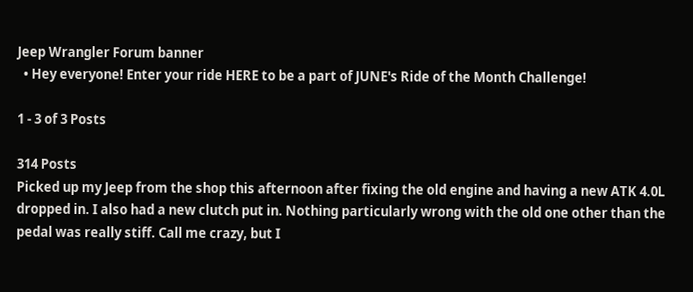Jeep Wrangler Forum banner
  • Hey everyone! Enter your ride HERE to be a part of JUNE's Ride of the Month Challenge!

1 - 3 of 3 Posts

314 Posts
Picked up my Jeep from the shop this afternoon after fixing the old engine and having a new ATK 4.0L dropped in. I also had a new clutch put in. Nothing particularly wrong with the old one other than the pedal was really stiff. Call me crazy, but I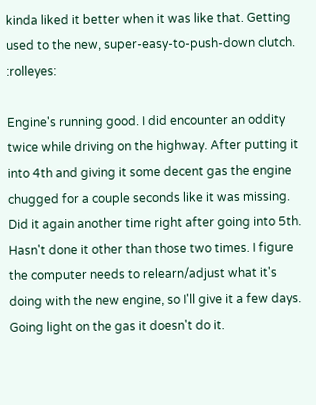kinda liked it better when it was like that. Getting used to the new, super-easy-to-push-down clutch. :rolleyes:

Engine's running good. I did encounter an oddity twice while driving on the highway. After putting it into 4th and giving it some decent gas the engine chugged for a couple seconds like it was missing. Did it again another time right after going into 5th. Hasn't done it other than those two times. I figure the computer needs to relearn/adjust what it's doing with the new engine, so I'll give it a few days. Going light on the gas it doesn't do it.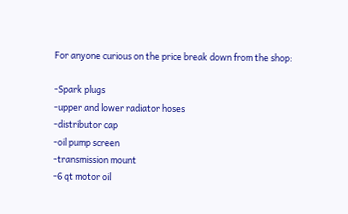For anyone curious on the price break down from the shop:

-Spark plugs
-upper and lower radiator hoses
-distributor cap
-oil pump screen
-transmission mount
-6 qt motor oil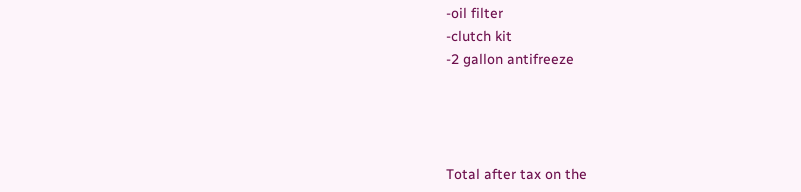-oil filter
-clutch kit
-2 gallon antifreeze




Total after tax on the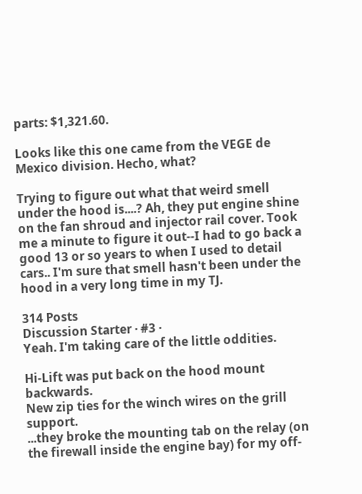parts: $1,321.60.

Looks like this one came from the VEGE de Mexico division. Hecho, what?

Trying to figure out what that weird smell under the hood is....? Ah, they put engine shine on the fan shroud and injector rail cover. Took me a minute to figure it out--I had to go back a good 13 or so years to when I used to detail cars.. I'm sure that smell hasn't been under the hood in a very long time in my TJ.

314 Posts
Discussion Starter · #3 ·
Yeah. I'm taking care of the little oddities.

Hi-Lift was put back on the hood mount backwards.
New zip ties for the winch wires on the grill support.
...they broke the mounting tab on the relay (on the firewall inside the engine bay) for my off-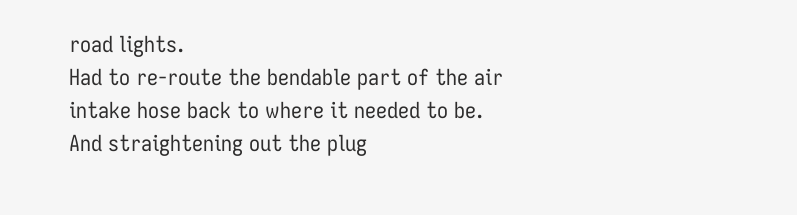road lights.
Had to re-route the bendable part of the air intake hose back to where it needed to be.
And straightening out the plug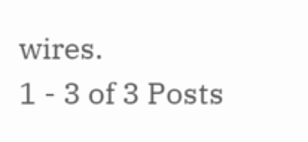wires.
1 - 3 of 3 Posts